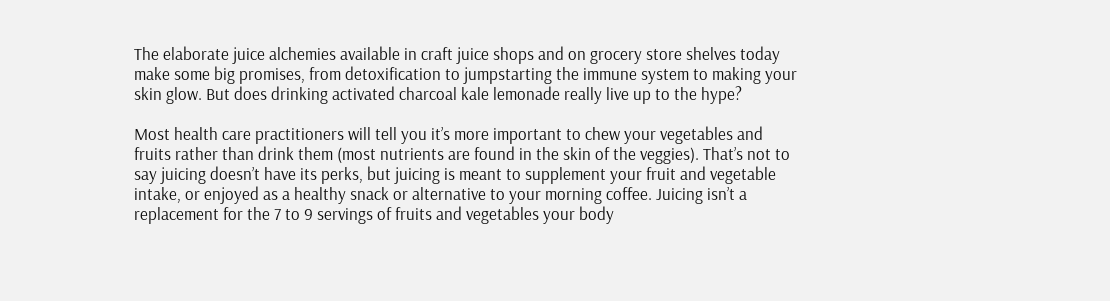The elaborate juice alchemies available in craft juice shops and on grocery store shelves today make some big promises, from detoxification to jumpstarting the immune system to making your skin glow. But does drinking activated charcoal kale lemonade really live up to the hype?

Most health care practitioners will tell you it’s more important to chew your vegetables and fruits rather than drink them (most nutrients are found in the skin of the veggies). That’s not to say juicing doesn’t have its perks, but juicing is meant to supplement your fruit and vegetable intake, or enjoyed as a healthy snack or alternative to your morning coffee. Juicing isn’t a replacement for the 7 to 9 servings of fruits and vegetables your body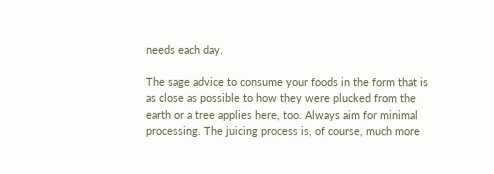needs each day.

The sage advice to consume your foods in the form that is as close as possible to how they were plucked from the earth or a tree applies here, too. Always aim for minimal processing. The juicing process is, of course, much more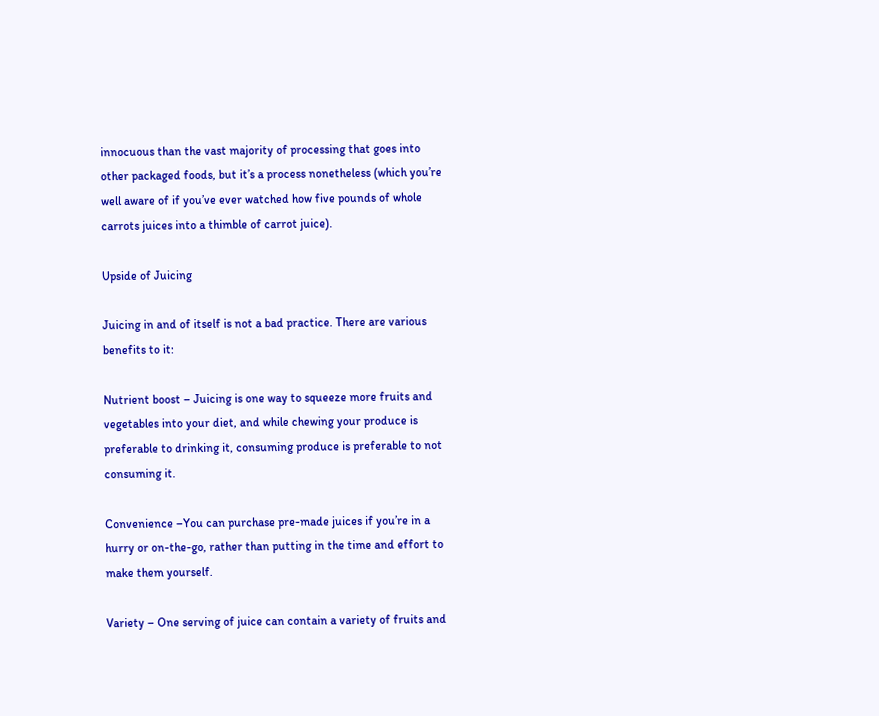innocuous than the vast majority of processing that goes into other packaged foods, but it’s a process nonetheless (which you’re well aware of if you’ve ever watched how five pounds of whole carrots juices into a thimble of carrot juice).

Upside of Juicing

Juicing in and of itself is not a bad practice. There are various benefits to it:

Nutrient boost – Juicing is one way to squeeze more fruits and vegetables into your diet, and while chewing your produce is preferable to drinking it, consuming produce is preferable to not consuming it.

Convenience –You can purchase pre-made juices if you’re in a hurry or on-the-go, rather than putting in the time and effort to make them yourself.

Variety – One serving of juice can contain a variety of fruits and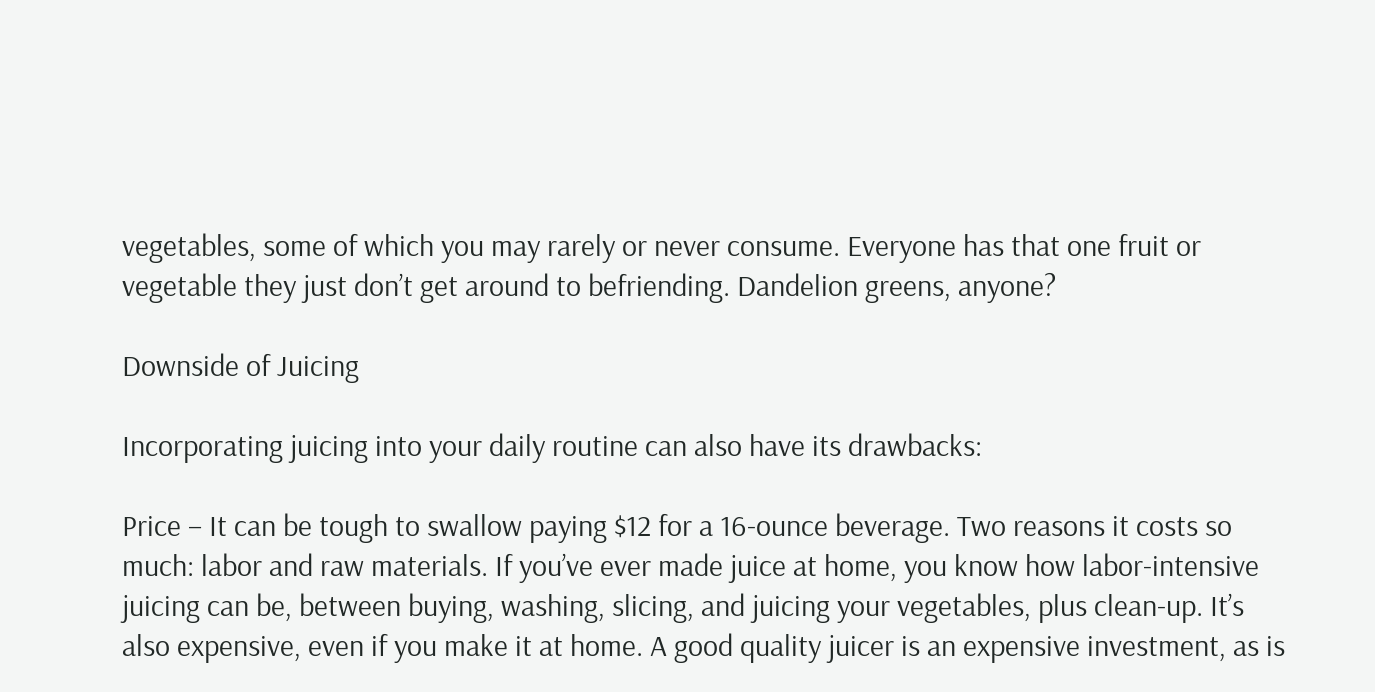vegetables, some of which you may rarely or never consume. Everyone has that one fruit or vegetable they just don’t get around to befriending. Dandelion greens, anyone?

Downside of Juicing

Incorporating juicing into your daily routine can also have its drawbacks:

Price – It can be tough to swallow paying $12 for a 16-ounce beverage. Two reasons it costs so much: labor and raw materials. If you’ve ever made juice at home, you know how labor-intensive juicing can be, between buying, washing, slicing, and juicing your vegetables, plus clean-up. It’s also expensive, even if you make it at home. A good quality juicer is an expensive investment, as is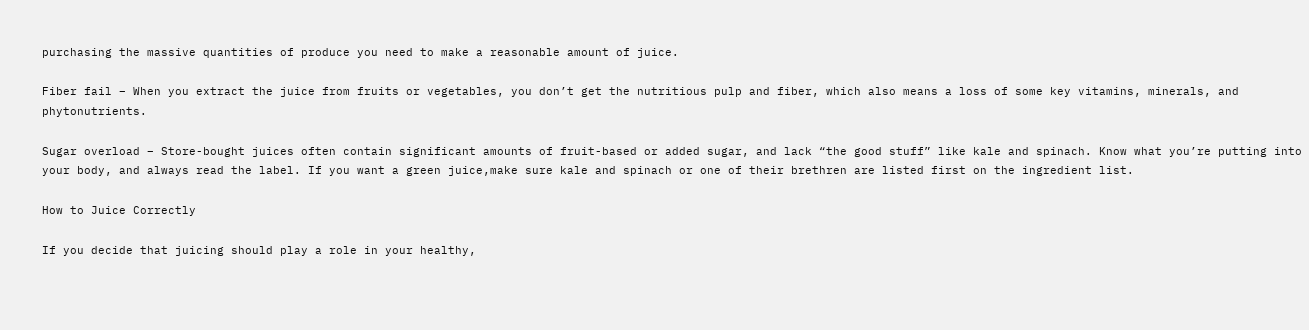purchasing the massive quantities of produce you need to make a reasonable amount of juice.

Fiber fail – When you extract the juice from fruits or vegetables, you don’t get the nutritious pulp and fiber, which also means a loss of some key vitamins, minerals, and phytonutrients.

Sugar overload – Store-bought juices often contain significant amounts of fruit-based or added sugar, and lack “the good stuff” like kale and spinach. Know what you’re putting into your body, and always read the label. If you want a green juice,make sure kale and spinach or one of their brethren are listed first on the ingredient list.

How to Juice Correctly

If you decide that juicing should play a role in your healthy,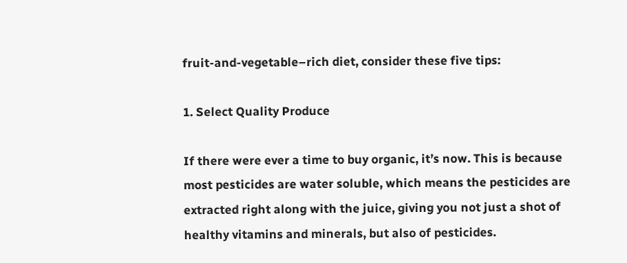fruit-and-vegetable–rich diet, consider these five tips:

1. Select Quality Produce

If there were ever a time to buy organic, it’s now. This is because most pesticides are water soluble, which means the pesticides are extracted right along with the juice, giving you not just a shot of healthy vitamins and minerals, but also of pesticides.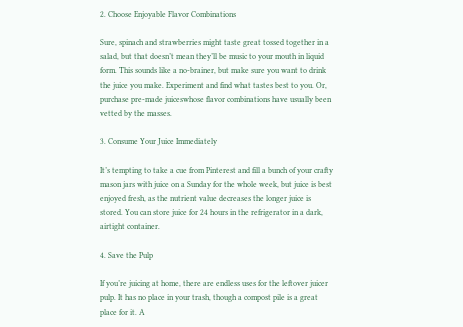2. Choose Enjoyable Flavor Combinations

Sure, spinach and strawberries might taste great tossed together in a salad, but that doesn’t mean they’ll be music to your mouth in liquid form. This sounds like a no-brainer, but make sure you want to drink the juice you make. Experiment and find what tastes best to you. Or, purchase pre-made juiceswhose flavor combinations have usually been vetted by the masses.

3. Consume Your Juice Immediately

It’s tempting to take a cue from Pinterest and fill a bunch of your crafty mason jars with juice on a Sunday for the whole week, but juice is best enjoyed fresh, as the nutrient value decreases the longer juice is stored. You can store juice for 24 hours in the refrigerator in a dark, airtight container.

4. Save the Pulp

If you’re juicing at home, there are endless uses for the leftover juicer pulp. It has no place in your trash, though a compost pile is a great place for it. A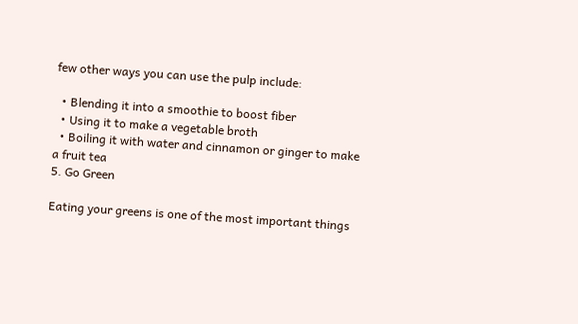few other ways you can use the pulp include:

  • Blending it into a smoothie to boost fiber
  • Using it to make a vegetable broth
  • Boiling it with water and cinnamon or ginger to make a fruit tea
5. Go Green

Eating your greens is one of the most important things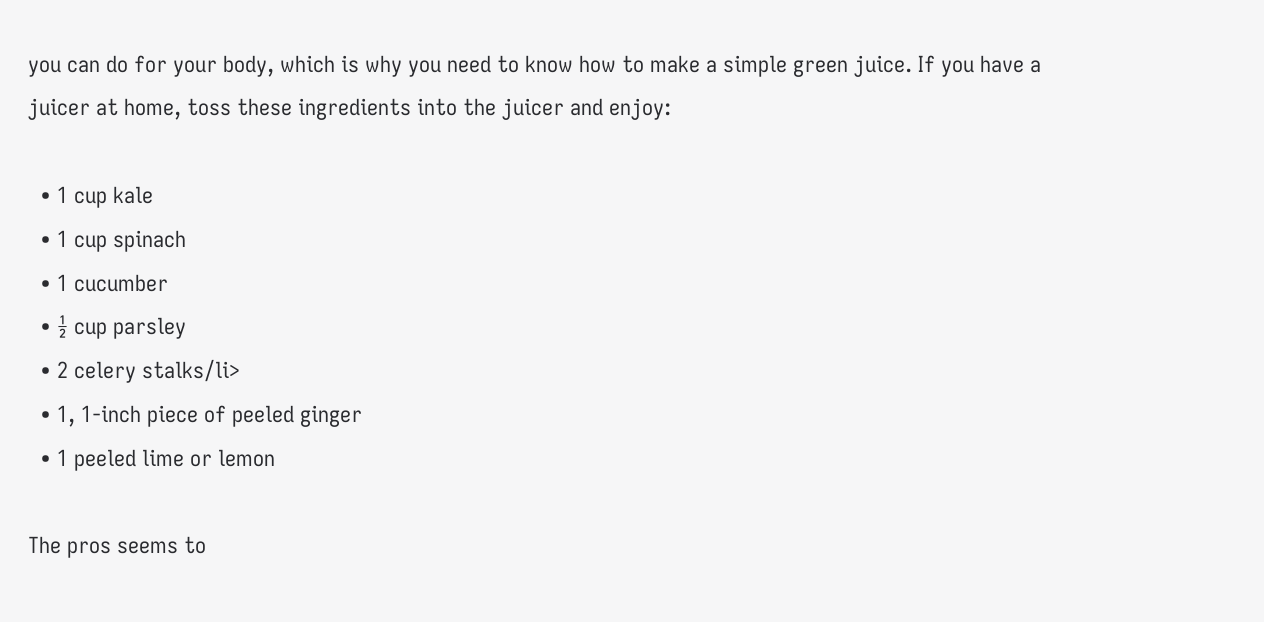you can do for your body, which is why you need to know how to make a simple green juice. If you have a juicer at home, toss these ingredients into the juicer and enjoy:

  • 1 cup kale
  • 1 cup spinach
  • 1 cucumber
  • ½ cup parsley
  • 2 celery stalks/li>
  • 1, 1-inch piece of peeled ginger
  • 1 peeled lime or lemon

The pros seems to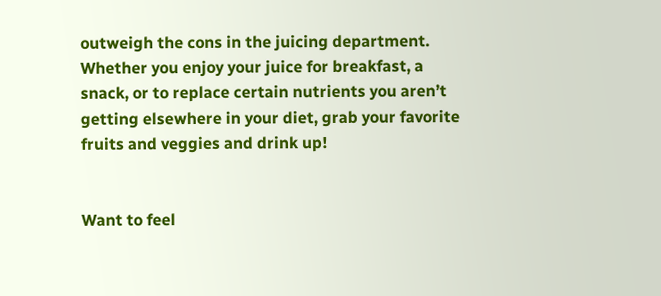outweigh the cons in the juicing department. Whether you enjoy your juice for breakfast, a snack, or to replace certain nutrients you aren’t getting elsewhere in your diet, grab your favorite fruits and veggies and drink up!


Want to feel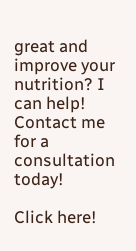great and improve your nutrition? I can help! Contact me for a consultation today!

Click here!